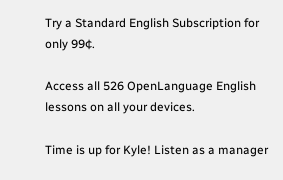Try a Standard English Subscription for only 99¢.

Access all 526 OpenLanguage English lessons on all your devices.

Time is up for Kyle! Listen as a manager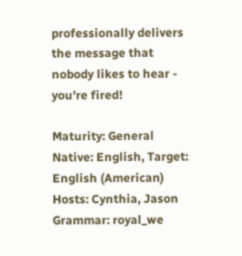professionally delivers the message that nobody likes to hear - you're fired!

Maturity: General
Native: English, Target: English (American)
Hosts: Cynthia, Jason
Grammar: royal_we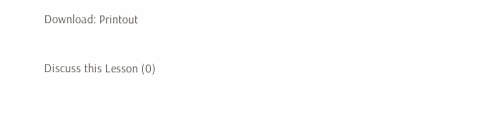Download: Printout

Discuss this Lesson (0)